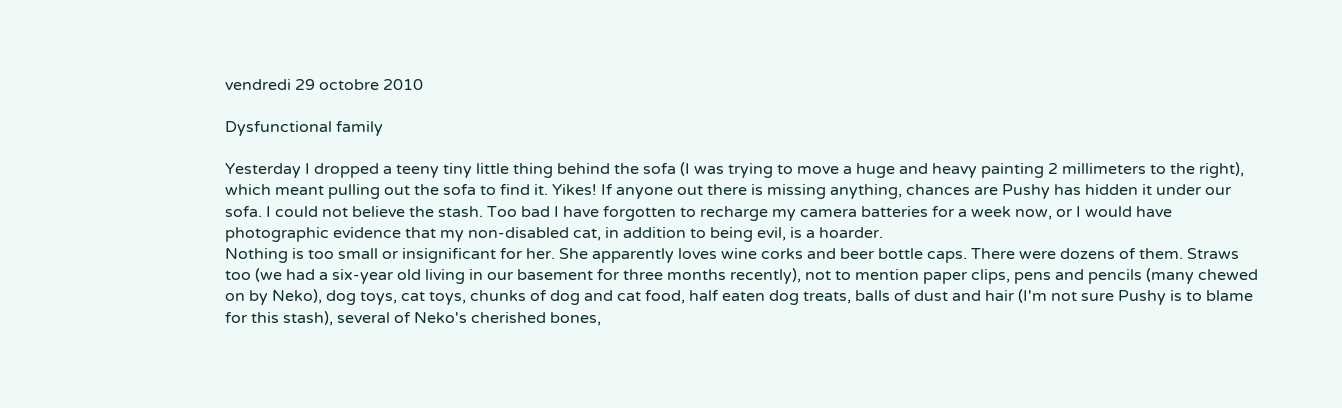vendredi 29 octobre 2010

Dysfunctional family

Yesterday I dropped a teeny tiny little thing behind the sofa (I was trying to move a huge and heavy painting 2 millimeters to the right), which meant pulling out the sofa to find it. Yikes! If anyone out there is missing anything, chances are Pushy has hidden it under our sofa. I could not believe the stash. Too bad I have forgotten to recharge my camera batteries for a week now, or I would have photographic evidence that my non-disabled cat, in addition to being evil, is a hoarder.
Nothing is too small or insignificant for her. She apparently loves wine corks and beer bottle caps. There were dozens of them. Straws too (we had a six-year old living in our basement for three months recently), not to mention paper clips, pens and pencils (many chewed on by Neko), dog toys, cat toys, chunks of dog and cat food, half eaten dog treats, balls of dust and hair (I'm not sure Pushy is to blame for this stash), several of Neko's cherished bones,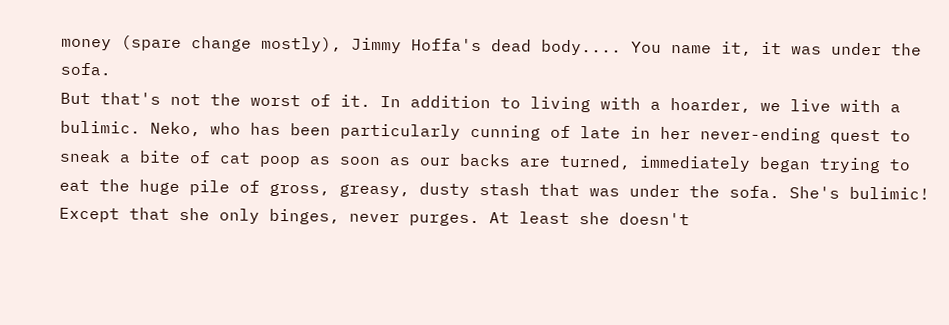money (spare change mostly), Jimmy Hoffa's dead body.... You name it, it was under the sofa.
But that's not the worst of it. In addition to living with a hoarder, we live with a bulimic. Neko, who has been particularly cunning of late in her never-ending quest to sneak a bite of cat poop as soon as our backs are turned, immediately began trying to eat the huge pile of gross, greasy, dusty stash that was under the sofa. She's bulimic! Except that she only binges, never purges. At least she doesn't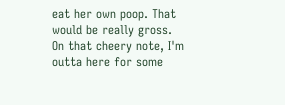eat her own poop. That would be really gross.
On that cheery note, I'm outta here for some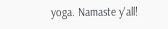yoga. Namaste y'all!